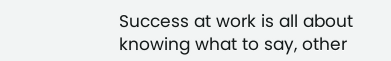Success at work is all about knowing what to say, other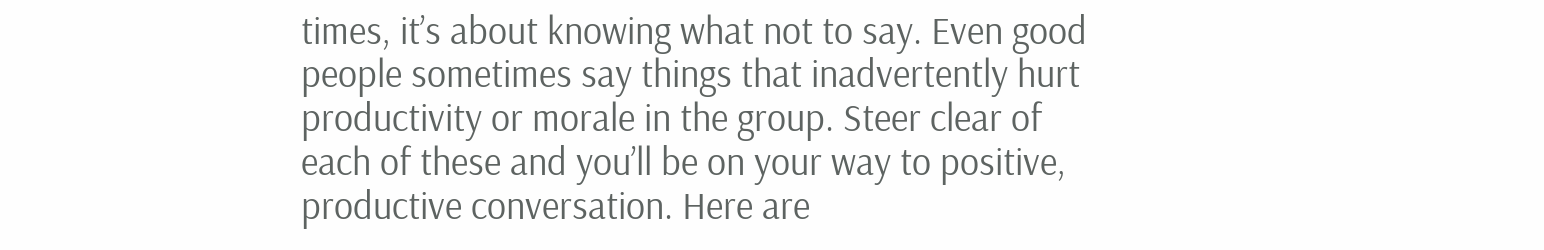times, it’s about knowing what not to say. Even good people sometimes say things that inadvertently hurt productivity or morale in the group. Steer clear of each of these and you’ll be on your way to positive, productive conversation. Here are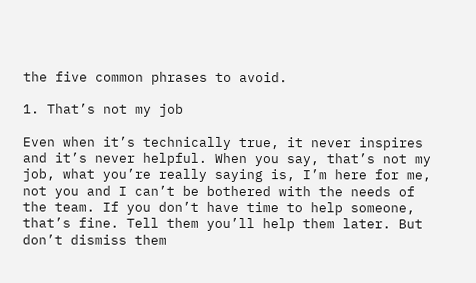the five common phrases to avoid.

1. That’s not my job

Even when it’s technically true, it never inspires and it’s never helpful. When you say, that’s not my job, what you’re really saying is, I’m here for me, not you and I can’t be bothered with the needs of the team. If you don’t have time to help someone, that’s fine. Tell them you’ll help them later. But don’t dismiss them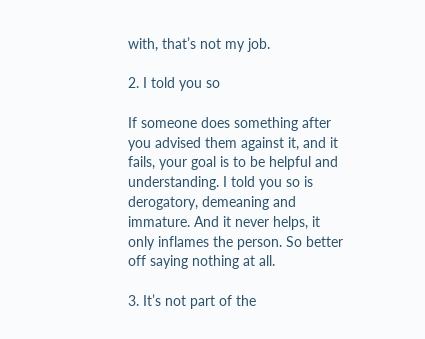with, that’s not my job.

2. I told you so

If someone does something after you advised them against it, and it fails, your goal is to be helpful and understanding. I told you so is derogatory, demeaning and immature. And it never helps, it only inflames the person. So better off saying nothing at all.

3. It’s not part of the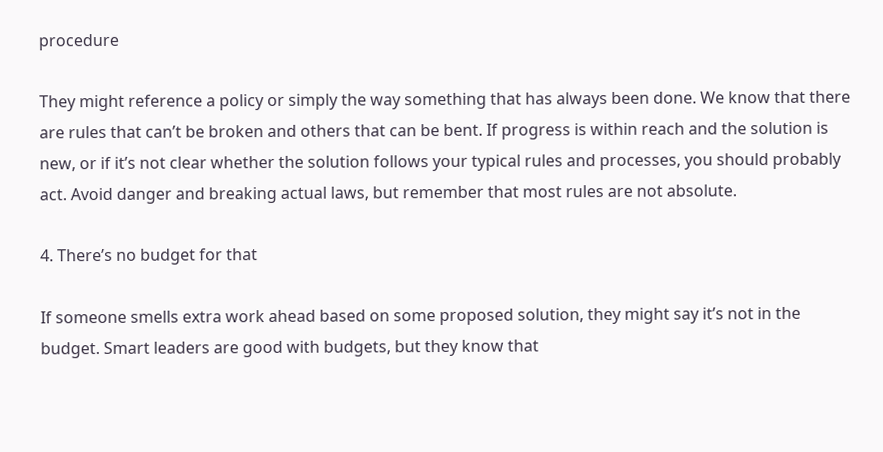procedure

They might reference a policy or simply the way something that has always been done. We know that there are rules that can’t be broken and others that can be bent. If progress is within reach and the solution is new, or if it’s not clear whether the solution follows your typical rules and processes, you should probably act. Avoid danger and breaking actual laws, but remember that most rules are not absolute.

4. There’s no budget for that

If someone smells extra work ahead based on some proposed solution, they might say it’s not in the budget. Smart leaders are good with budgets, but they know that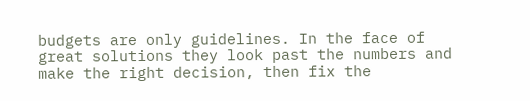budgets are only guidelines. In the face of great solutions they look past the numbers and make the right decision, then fix the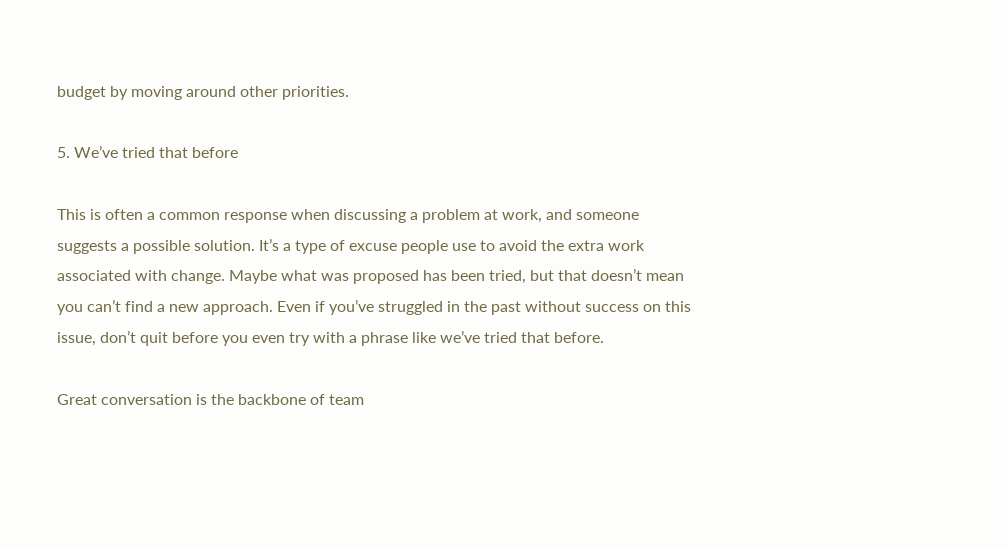budget by moving around other priorities.

5. We’ve tried that before

This is often a common response when discussing a problem at work, and someone suggests a possible solution. It’s a type of excuse people use to avoid the extra work associated with change. Maybe what was proposed has been tried, but that doesn’t mean you can’t find a new approach. Even if you’ve struggled in the past without success on this issue, don’t quit before you even try with a phrase like we’ve tried that before.

Great conversation is the backbone of team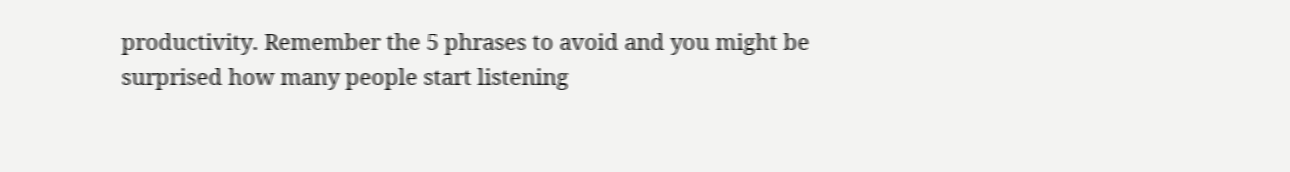productivity. Remember the 5 phrases to avoid and you might be surprised how many people start listening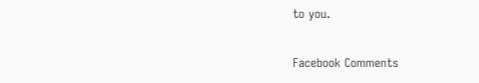to you.

Facebook Comments